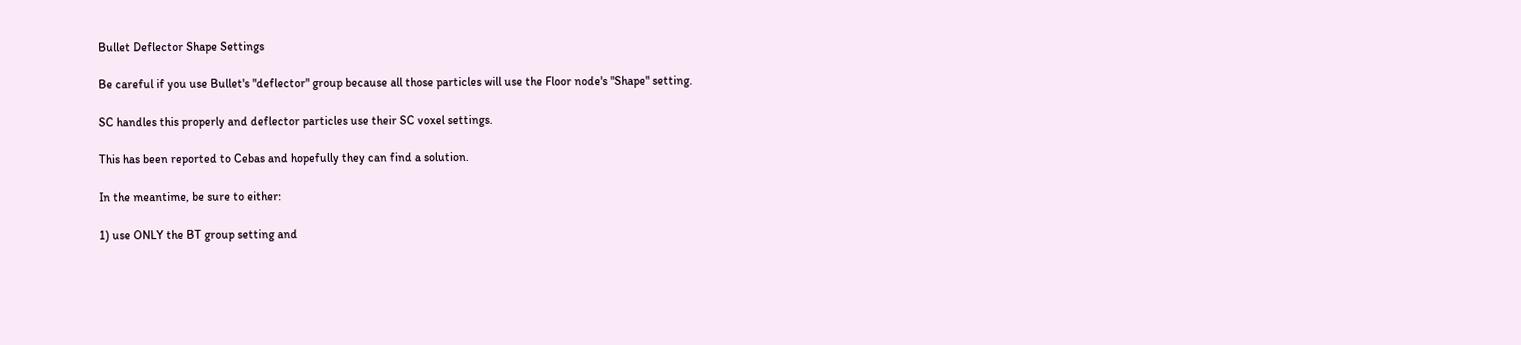Bullet Deflector Shape Settings

Be careful if you use Bullet's "deflector" group because all those particles will use the Floor node's "Shape" setting.

SC handles this properly and deflector particles use their SC voxel settings.

This has been reported to Cebas and hopefully they can find a solution.

In the meantime, be sure to either:

1) use ONLY the BT group setting and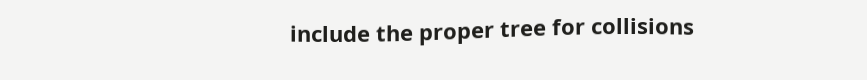include the proper tree for collisions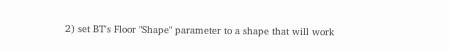2) set BT's Floor "Shape" parameter to a shape that will work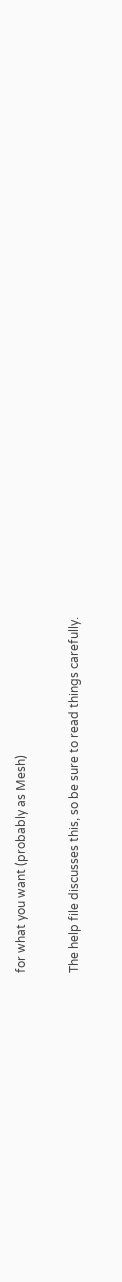for what you want (probably as Mesh)

The help file discusses this, so be sure to read things carefully.